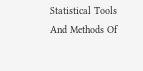Statistical Tools And Methods Of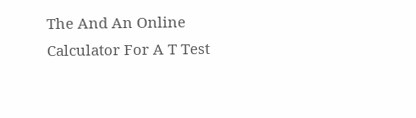The And An Online Calculator For A T Test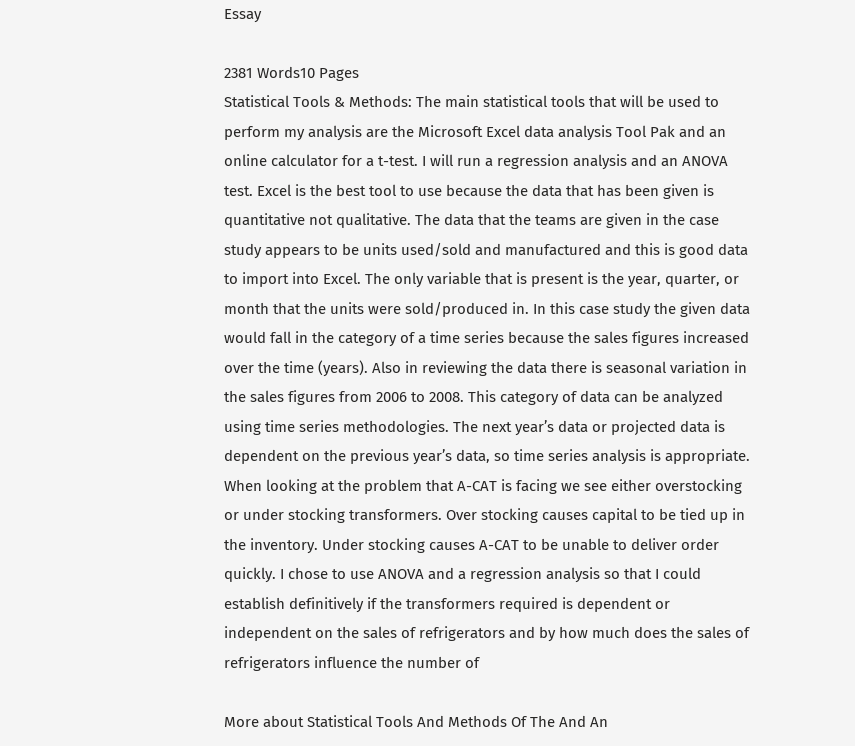Essay

2381 Words10 Pages
Statistical Tools & Methods: The main statistical tools that will be used to perform my analysis are the Microsoft Excel data analysis Tool Pak and an online calculator for a t-test. I will run a regression analysis and an ANOVA test. Excel is the best tool to use because the data that has been given is quantitative not qualitative. The data that the teams are given in the case study appears to be units used/sold and manufactured and this is good data to import into Excel. The only variable that is present is the year, quarter, or month that the units were sold/produced in. In this case study the given data would fall in the category of a time series because the sales figures increased over the time (years). Also in reviewing the data there is seasonal variation in the sales figures from 2006 to 2008. This category of data can be analyzed using time series methodologies. The next year’s data or projected data is dependent on the previous year’s data, so time series analysis is appropriate. When looking at the problem that A-CAT is facing we see either overstocking or under stocking transformers. Over stocking causes capital to be tied up in the inventory. Under stocking causes A-CAT to be unable to deliver order quickly. I chose to use ANOVA and a regression analysis so that I could establish definitively if the transformers required is dependent or independent on the sales of refrigerators and by how much does the sales of refrigerators influence the number of

More about Statistical Tools And Methods Of The And An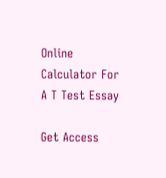Online Calculator For A T Test Essay

Get Access